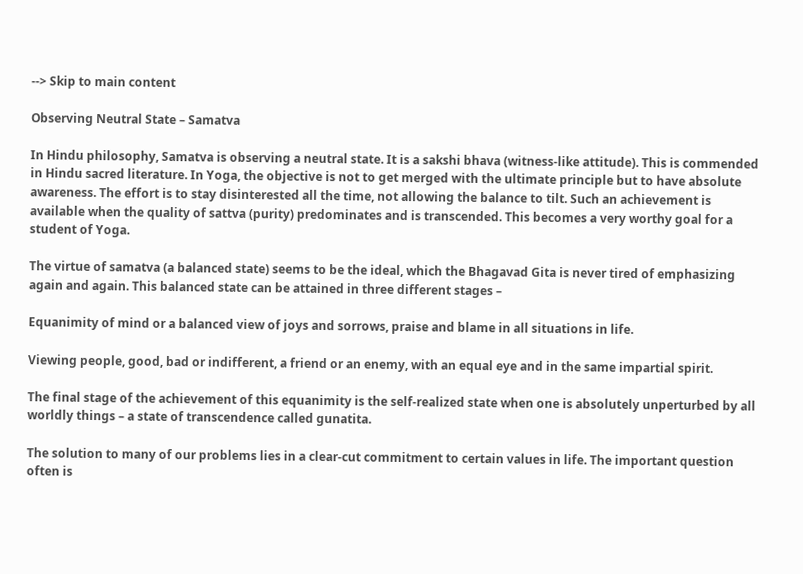--> Skip to main content

Observing Neutral State – Samatva

In Hindu philosophy, Samatva is observing a neutral state. It is a sakshi bhava (witness-like attitude). This is commended in Hindu sacred literature. In Yoga, the objective is not to get merged with the ultimate principle but to have absolute awareness. The effort is to stay disinterested all the time, not allowing the balance to tilt. Such an achievement is available when the quality of sattva (purity) predominates and is transcended. This becomes a very worthy goal for a student of Yoga.

The virtue of samatva (a balanced state) seems to be the ideal, which the Bhagavad Gita is never tired of emphasizing again and again. This balanced state can be attained in three different stages –

Equanimity of mind or a balanced view of joys and sorrows, praise and blame in all situations in life.

Viewing people, good, bad or indifferent, a friend or an enemy, with an equal eye and in the same impartial spirit.

The final stage of the achievement of this equanimity is the self-realized state when one is absolutely unperturbed by all worldly things – a state of transcendence called gunatita.

The solution to many of our problems lies in a clear-cut commitment to certain values in life. The important question often is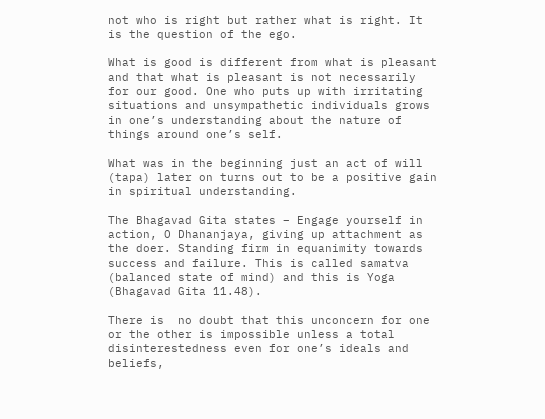not who is right but rather what is right. It is the question of the ego.

What is good is different from what is pleasant and that what is pleasant is not necessarily for our good. One who puts up with irritating situations and unsympathetic individuals grows in one’s understanding about the nature of things around one’s self.

What was in the beginning just an act of will (tapa) later on turns out to be a positive gain in spiritual understanding.

The Bhagavad Gita states – Engage yourself in action, O Dhananjaya, giving up attachment as the doer. Standing firm in equanimity towards success and failure. This is called samatva (balanced state of mind) and this is Yoga (Bhagavad Gita 11.48).

There is  no doubt that this unconcern for one or the other is impossible unless a total disinterestedness even for one’s ideals and beliefs,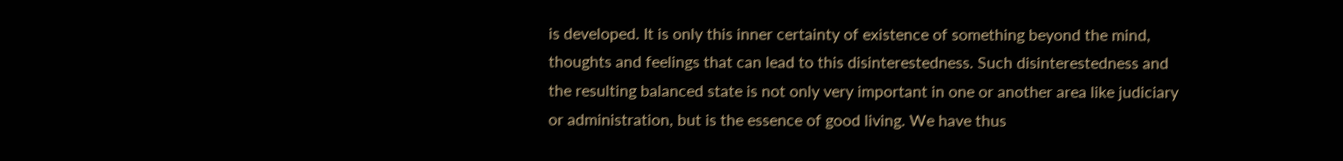is developed. It is only this inner certainty of existence of something beyond the mind, thoughts and feelings that can lead to this disinterestedness. Such disinterestedness and the resulting balanced state is not only very important in one or another area like judiciary or administration, but is the essence of good living. We have thus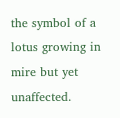the symbol of a lotus growing in mire but yet unaffected.